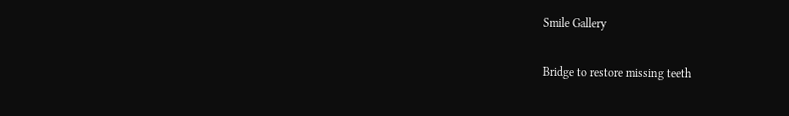Smile Gallery

Bridge to restore missing teeth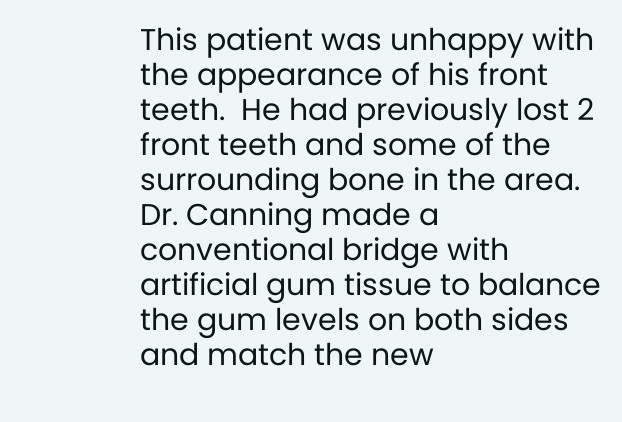This patient was unhappy with the appearance of his front teeth.  He had previously lost 2 front teeth and some of the surrounding bone in the area. Dr. Canning made a conventional bridge with artificial gum tissue to balance the gum levels on both sides and match the new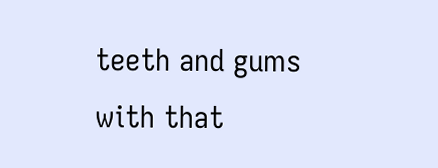teeth and gums with that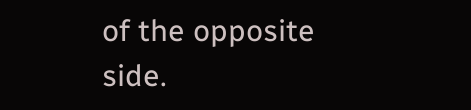of the opposite side.